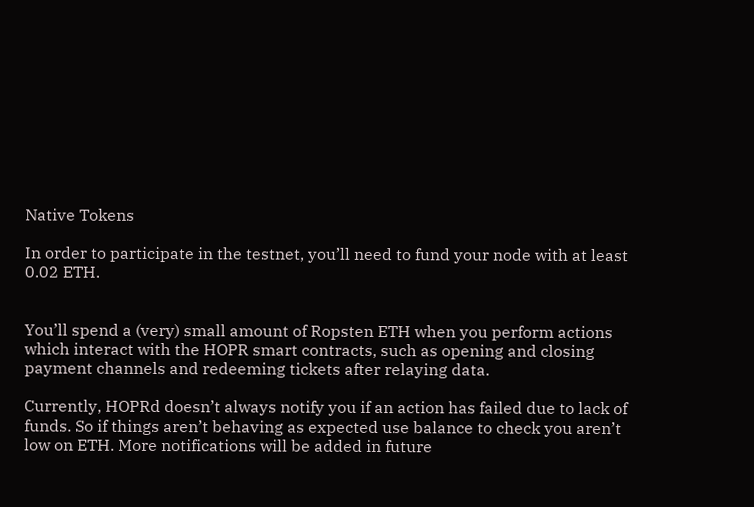Native Tokens

In order to participate in the testnet, you’ll need to fund your node with at least 0.02 ETH.


You’ll spend a (very) small amount of Ropsten ETH when you perform actions which interact with the HOPR smart contracts, such as opening and closing payment channels and redeeming tickets after relaying data.

Currently, HOPRd doesn’t always notify you if an action has failed due to lack of funds. So if things aren’t behaving as expected use balance to check you aren’t low on ETH. More notifications will be added in future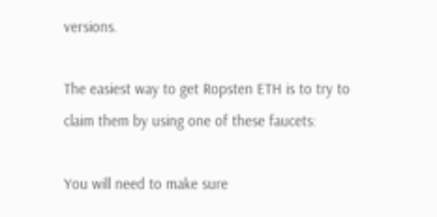versions.

The easiest way to get Ropsten ETH is to try to claim them by using one of these faucets:

You will need to make sure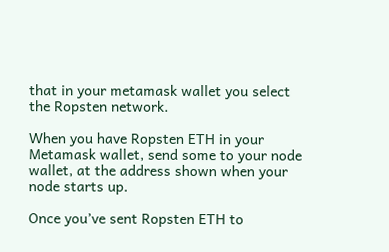that in your metamask wallet you select the Ropsten network.

When you have Ropsten ETH in your Metamask wallet, send some to your node wallet, at the address shown when your node starts up.

Once you’ve sent Ropsten ETH to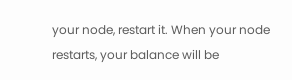your node, restart it. When your node restarts, your balance will be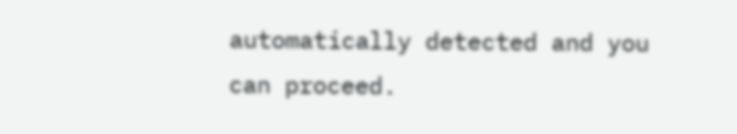automatically detected and you can proceed.